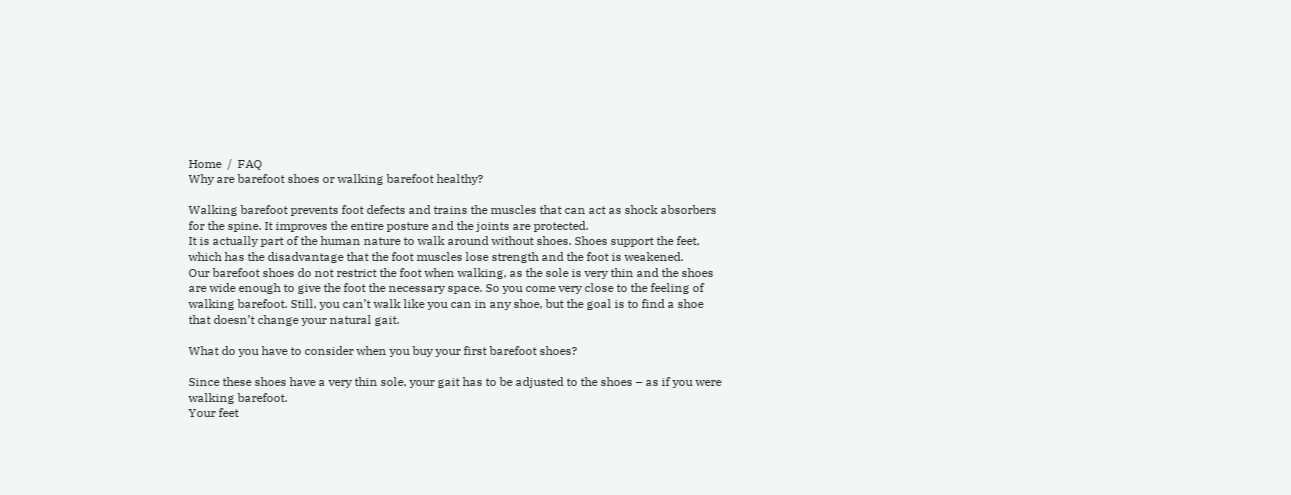Home  /  FAQ
Why are barefoot shoes or walking barefoot healthy?

Walking barefoot prevents foot defects and trains the muscles that can act as shock absorbers for the spine. It improves the entire posture and the joints are protected.
It is actually part of the human nature to walk around without shoes. Shoes support the feet, which has the disadvantage that the foot muscles lose strength and the foot is weakened.
Our barefoot shoes do not restrict the foot when walking, as the sole is very thin and the shoes are wide enough to give the foot the necessary space. So you come very close to the feeling of walking barefoot. Still, you can’t walk like you can in any shoe, but the goal is to find a shoe that doesn’t change your natural gait.

What do you have to consider when you buy your first barefoot shoes?

Since these shoes have a very thin sole, your gait has to be adjusted to the shoes – as if you were walking barefoot.
Your feet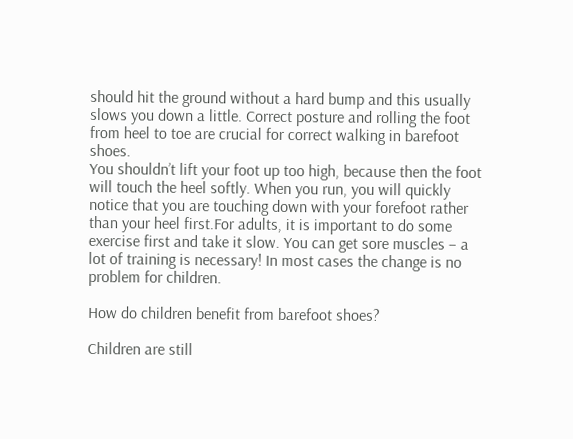should hit the ground without a hard bump and this usually slows you down a little. Correct posture and rolling the foot from heel to toe are crucial for correct walking in barefoot shoes.
You shouldn’t lift your foot up too high, because then the foot will touch the heel softly. When you run, you will quickly notice that you are touching down with your forefoot rather than your heel first.For adults, it is important to do some exercise first and take it slow. You can get sore muscles – a lot of training is necessary! In most cases the change is no problem for children.

How do children benefit from barefoot shoes?

Children are still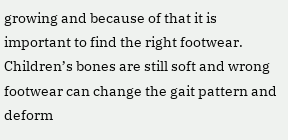growing and because of that it is important to find the right footwear. Children’s bones are still soft and wrong footwear can change the gait pattern and deform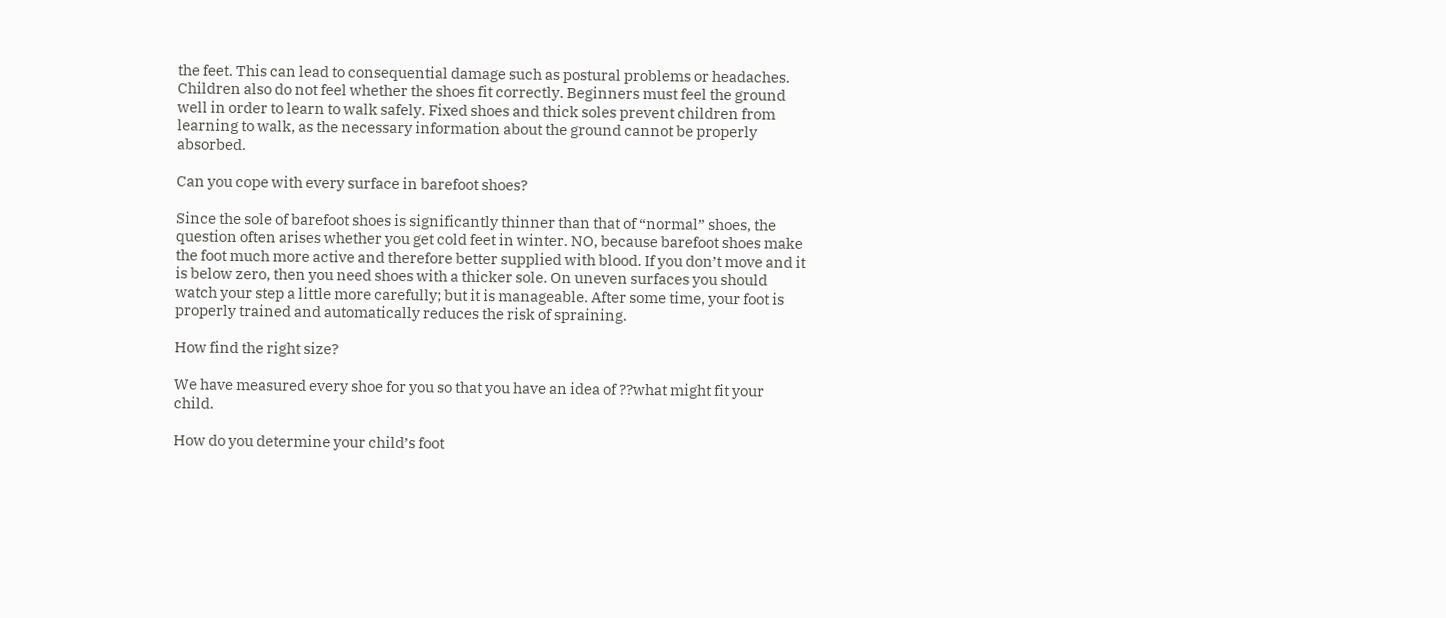the feet. This can lead to consequential damage such as postural problems or headaches. Children also do not feel whether the shoes fit correctly. Beginners must feel the ground well in order to learn to walk safely. Fixed shoes and thick soles prevent children from learning to walk, as the necessary information about the ground cannot be properly absorbed.

Can you cope with every surface in barefoot shoes?

Since the sole of barefoot shoes is significantly thinner than that of “normal” shoes, the question often arises whether you get cold feet in winter. NO, because barefoot shoes make the foot much more active and therefore better supplied with blood. If you don’t move and it is below zero, then you need shoes with a thicker sole. On uneven surfaces you should watch your step a little more carefully; but it is manageable. After some time, your foot is properly trained and automatically reduces the risk of spraining.

How find the right size?

We have measured every shoe for you so that you have an idea of ??what might fit your child.

How do you determine your child’s foot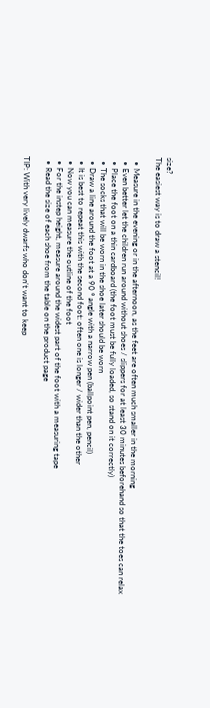size?
The easiest way is to draw a stencil!

  • Measure in the evening or in the afternoon, as the feet are often much smaller in the morning
  • Even better let the children run around without shoes / slippers for at least 30 minutes beforehand so that the toes can relax
  • Place the foot on a thin cardboard (the foot must be fully loaded, so stand on it correctly)
  • The socks that will be worn in the shoe later should be worn
  • Draw a line around the foot at a 90 ° angle with a narrow pen (ballpoint pen, pencil)
  • It is best to repeat this with the second foot: often one is longer / wider than the other
  • Now you can measure the outline of the foot
  • For the instep height, measure around the widest part of the foot with a measuring tape
  • Read the size of each shoe from the table on the product page

TIP: With very lively dwarfs who don’t want to keep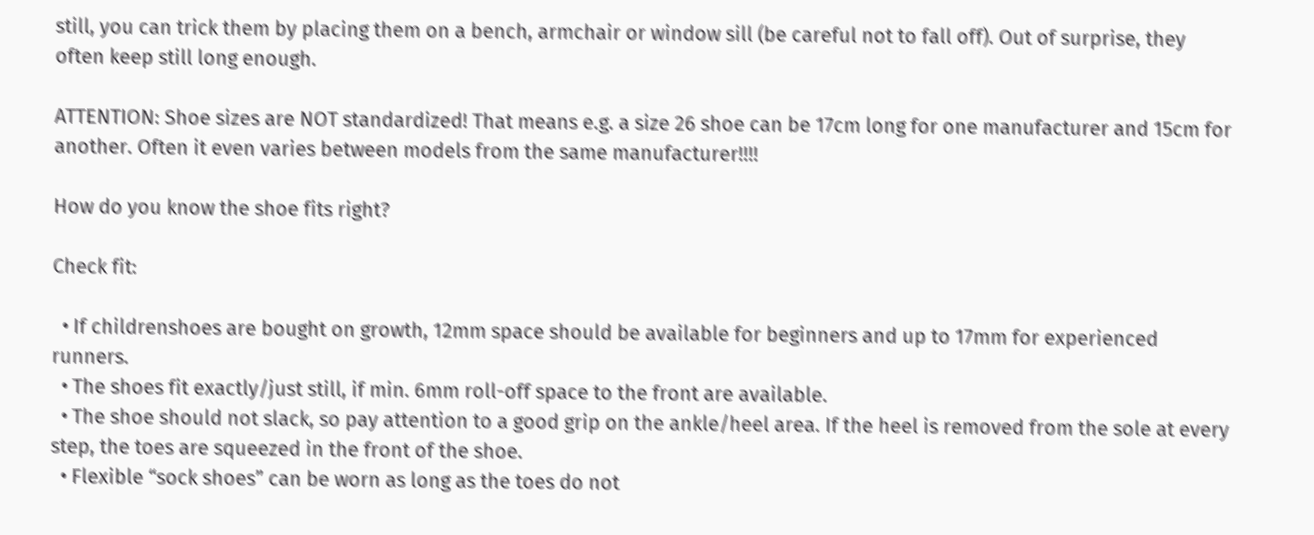still, you can trick them by placing them on a bench, armchair or window sill (be careful not to fall off). Out of surprise, they often keep still long enough.

ATTENTION: Shoe sizes are NOT standardized! That means e.g. a size 26 shoe can be 17cm long for one manufacturer and 15cm for another. Often it even varies between models from the same manufacturer!!!!

How do you know the shoe fits right?

Check fit:

  • If childrenshoes are bought on growth, 12mm space should be available for beginners and up to 17mm for experienced runners.
  • The shoes fit exactly/just still, if min. 6mm roll-off space to the front are available.
  • The shoe should not slack, so pay attention to a good grip on the ankle/heel area. If the heel is removed from the sole at every step, the toes are squeezed in the front of the shoe.
  • Flexible “sock shoes” can be worn as long as the toes do not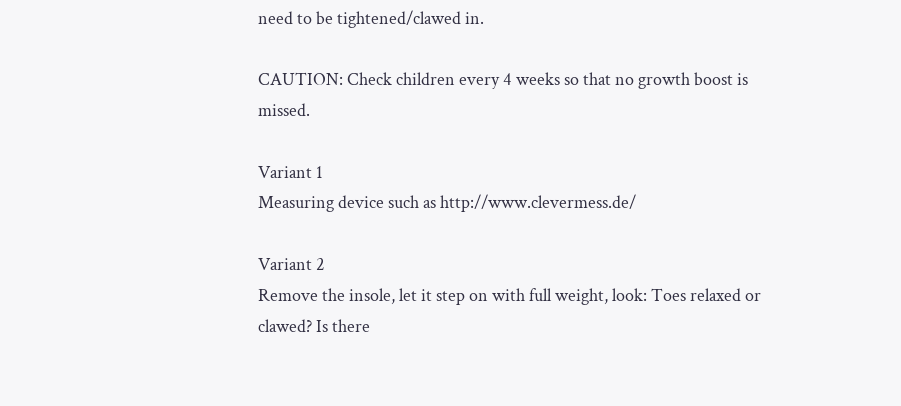need to be tightened/clawed in.

CAUTION: Check children every 4 weeks so that no growth boost is missed.

Variant 1
Measuring device such as http://www.clevermess.de/

Variant 2
Remove the insole, let it step on with full weight, look: Toes relaxed or clawed? Is there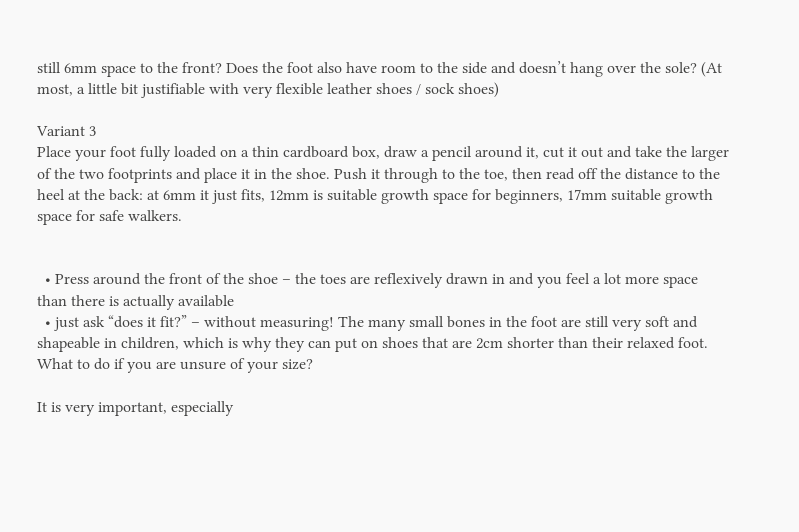still 6mm space to the front? Does the foot also have room to the side and doesn’t hang over the sole? (At most, a little bit justifiable with very flexible leather shoes / sock shoes)

Variant 3
Place your foot fully loaded on a thin cardboard box, draw a pencil around it, cut it out and take the larger of the two footprints and place it in the shoe. Push it through to the toe, then read off the distance to the heel at the back: at 6mm it just fits, 12mm is suitable growth space for beginners, 17mm suitable growth space for safe walkers.


  • Press around the front of the shoe – the toes are reflexively drawn in and you feel a lot more space than there is actually available
  • just ask “does it fit?” – without measuring! The many small bones in the foot are still very soft and shapeable in children, which is why they can put on shoes that are 2cm shorter than their relaxed foot.
What to do if you are unsure of your size?

It is very important, especially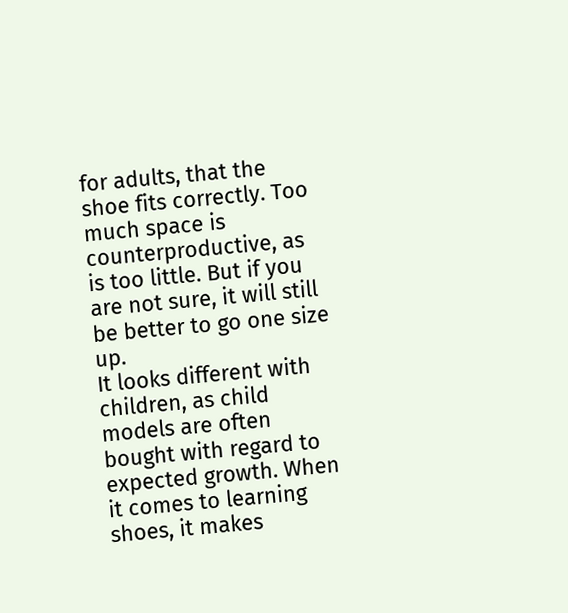for adults, that the shoe fits correctly. Too much space is counterproductive, as is too little. But if you are not sure, it will still be better to go one size up.
It looks different with children, as child models are often bought with regard to expected growth. When it comes to learning shoes, it makes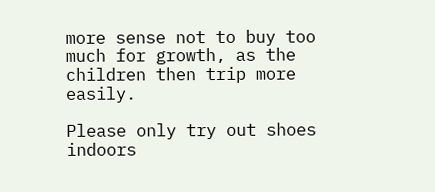more sense not to buy too much for growth, as the children then trip more easily.

Please only try out shoes indoors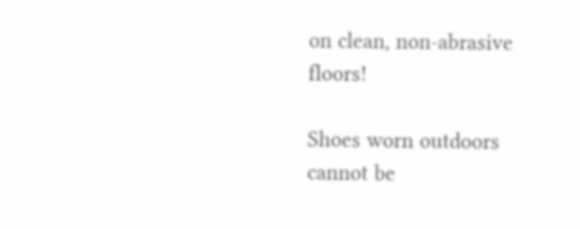on clean, non-abrasive floors!

Shoes worn outdoors cannot be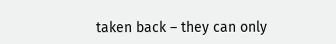taken back – they can only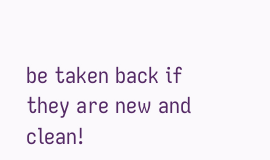be taken back if they are new and clean!